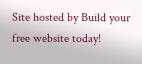Site hosted by Build your free website today!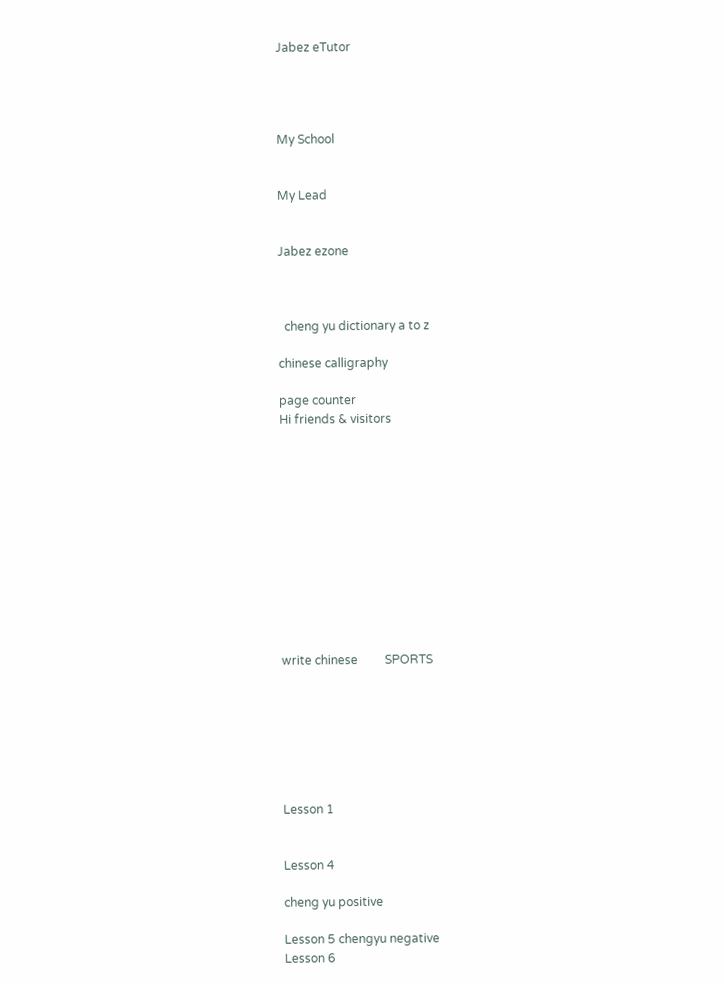Jabez eTutor




My School


My Lead


Jabez ezone



  cheng yu dictionary a to z

chinese calligraphy

page counter
Hi friends & visitors












write chinese         SPORTS







Lesson 1


Lesson 4

cheng yu positive

Lesson 5 chengyu negative
Lesson 6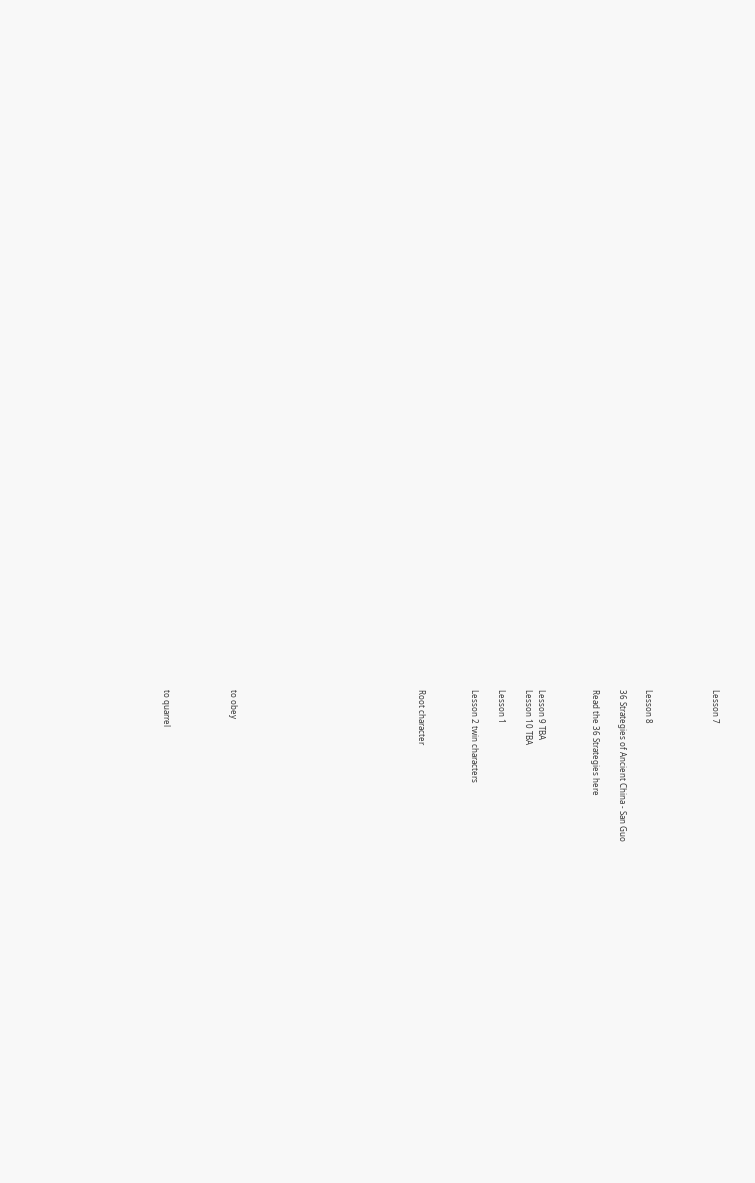Lesson 7




Lesson 8

36 Strategies of Ancient China - San Guo

Read the 36 Strategies here



Lesson 9 TBA
Lesson 10 TBA

Lesson 1

Lesson 2 twin characters



Root character













to obey




to quarrel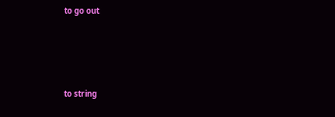to go out




to string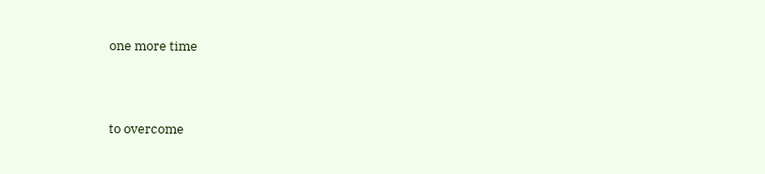one more time



to overcome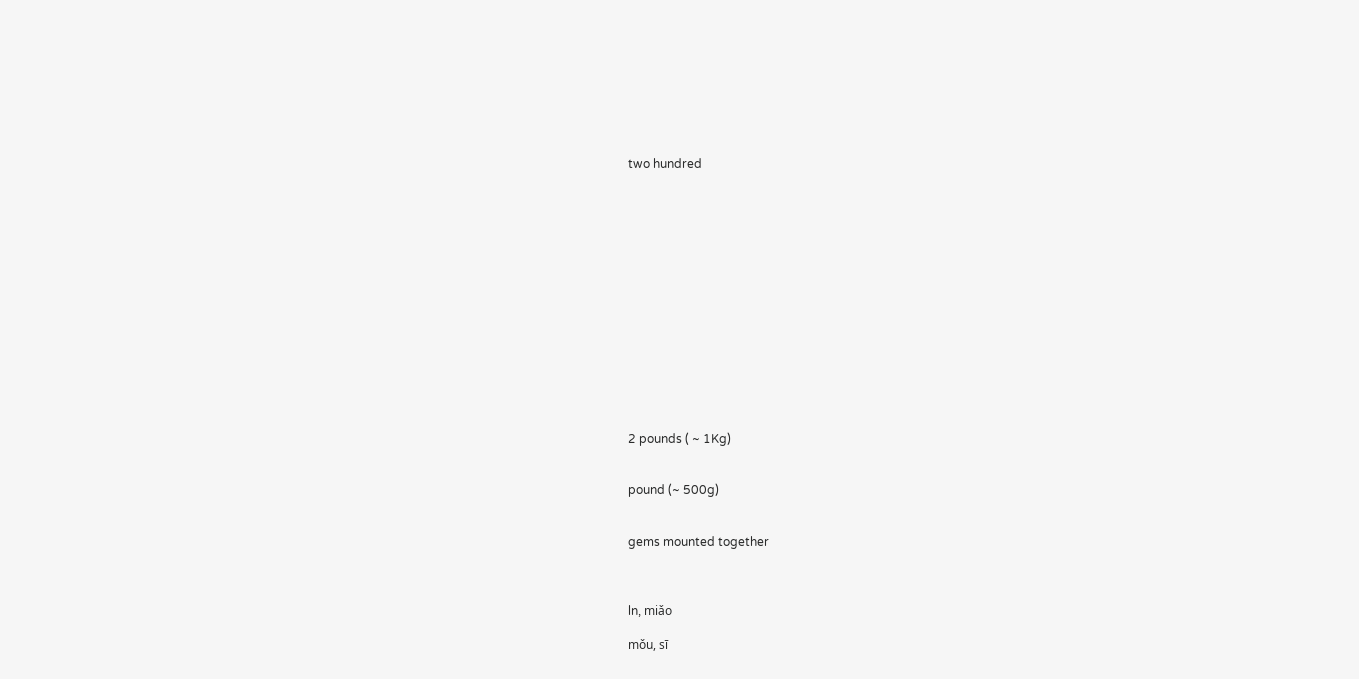two hundred















2 pounds ( ~ 1Kg)


pound (~ 500g)


gems mounted together



ln, miǎo

mǒu, sī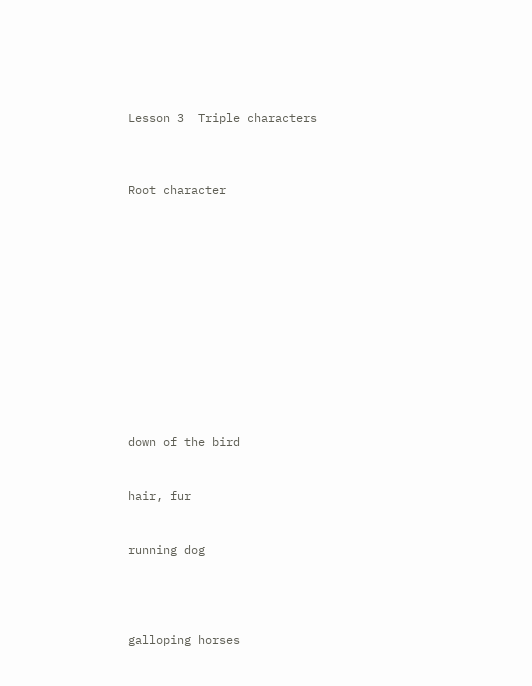Lesson 3  Triple characters



Root character













down of the bird


hair, fur


running dog




galloping horses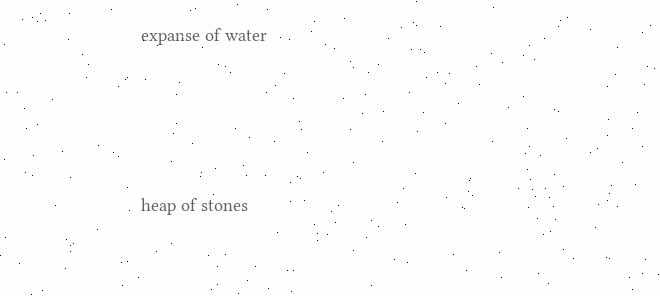expanse of water




heap of stones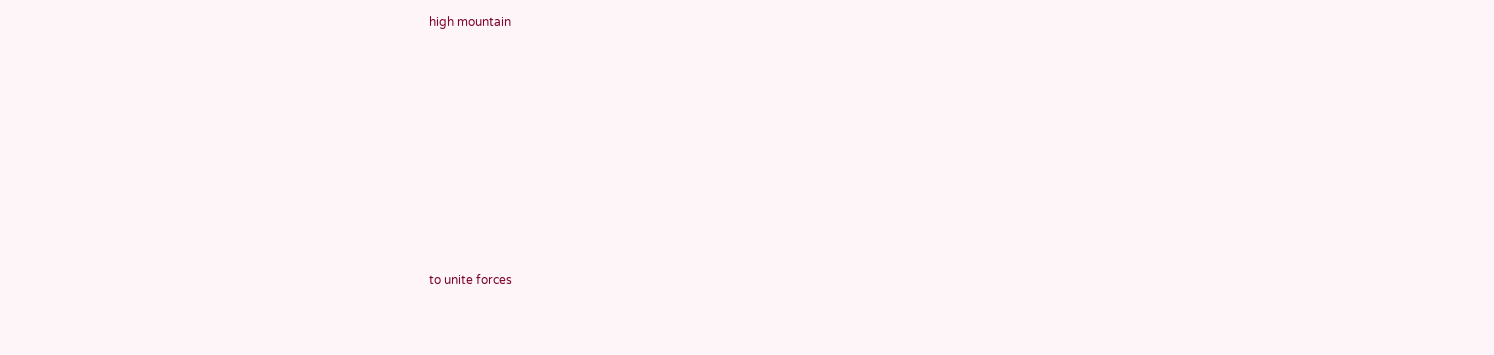high mountain









to unite forces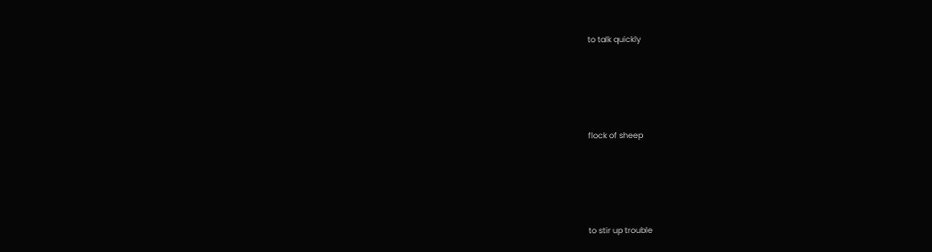to talk quickly




flock of sheep




to stir up trouble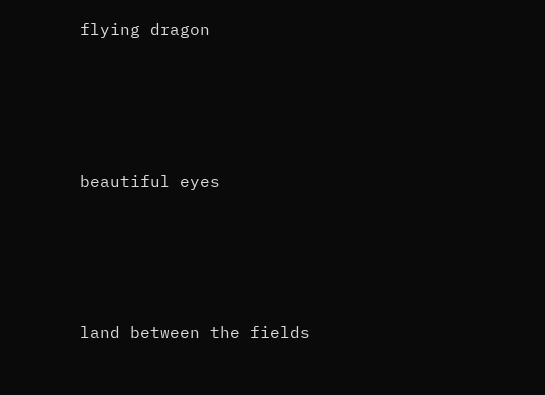flying dragon




beautiful eyes




land between the fields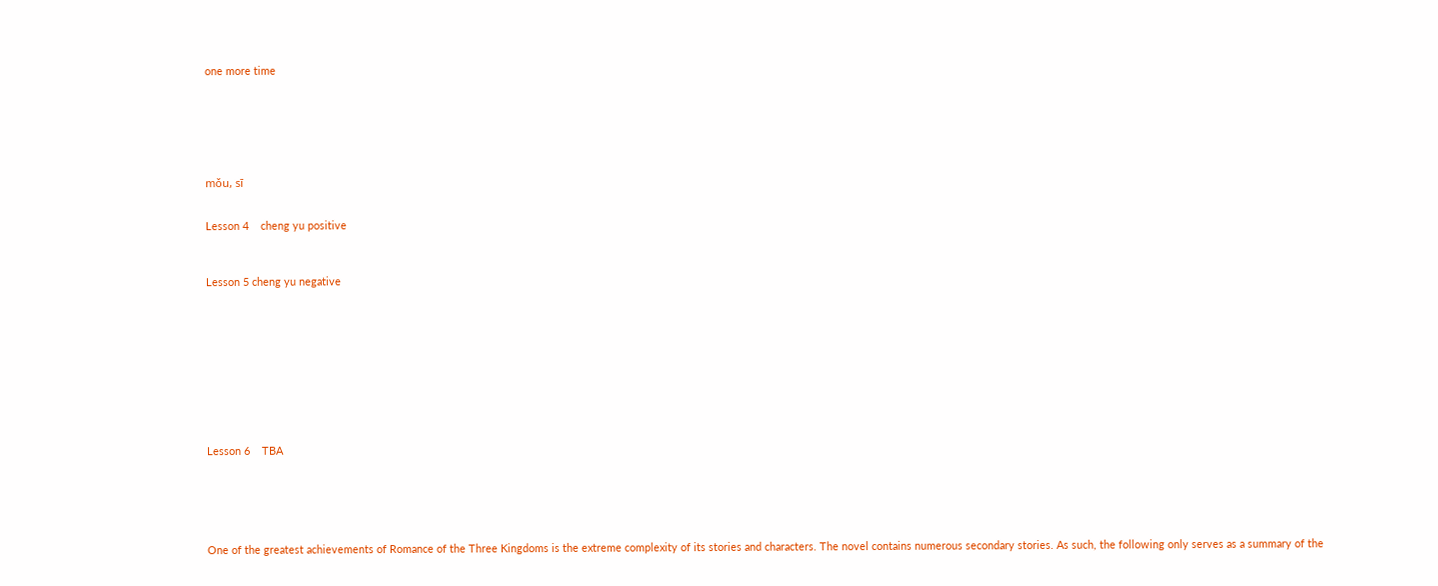one more time







mǒu, sī


Lesson 4    cheng yu positive



Lesson 5 cheng yu negative











Lesson 6    TBA






One of the greatest achievements of Romance of the Three Kingdoms is the extreme complexity of its stories and characters. The novel contains numerous secondary stories. As such, the following only serves as a summary of the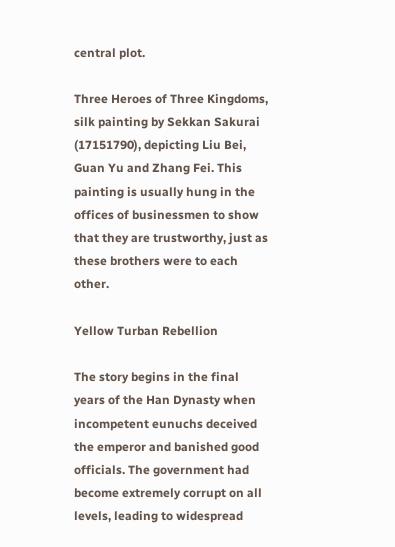central plot.

Three Heroes of Three Kingdoms, silk painting by Sekkan Sakurai (17151790), depicting Liu Bei, Guan Yu and Zhang Fei. This painting is usually hung in the offices of businessmen to show that they are trustworthy, just as these brothers were to each other.

Yellow Turban Rebellion

The story begins in the final years of the Han Dynasty when incompetent eunuchs deceived the emperor and banished good officials. The government had become extremely corrupt on all levels, leading to widespread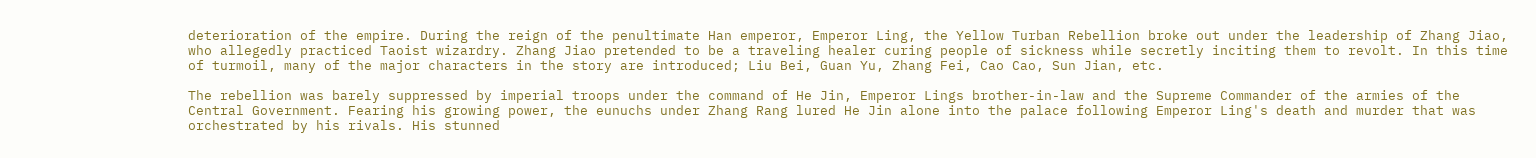deterioration of the empire. During the reign of the penultimate Han emperor, Emperor Ling, the Yellow Turban Rebellion broke out under the leadership of Zhang Jiao, who allegedly practiced Taoist wizardry. Zhang Jiao pretended to be a traveling healer curing people of sickness while secretly inciting them to revolt. In this time of turmoil, many of the major characters in the story are introduced; Liu Bei, Guan Yu, Zhang Fei, Cao Cao, Sun Jian, etc.

The rebellion was barely suppressed by imperial troops under the command of He Jin, Emperor Lings brother-in-law and the Supreme Commander of the armies of the Central Government. Fearing his growing power, the eunuchs under Zhang Rang lured He Jin alone into the palace following Emperor Ling's death and murder that was orchestrated by his rivals. His stunned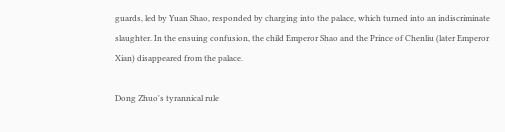guards, led by Yuan Shao, responded by charging into the palace, which turned into an indiscriminate slaughter. In the ensuing confusion, the child Emperor Shao and the Prince of Chenliu (later Emperor Xian) disappeared from the palace.

Dong Zhuo's tyrannical rule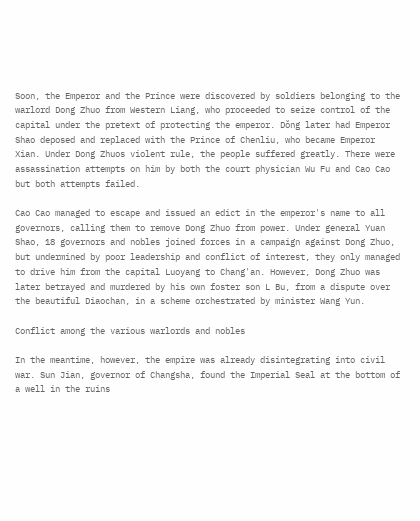Soon, the Emperor and the Prince were discovered by soldiers belonging to the warlord Dong Zhuo from Western Liang, who proceeded to seize control of the capital under the pretext of protecting the emperor. Dǒng later had Emperor Shao deposed and replaced with the Prince of Chenliu, who became Emperor Xian. Under Dong Zhuos violent rule, the people suffered greatly. There were assassination attempts on him by both the court physician Wu Fu and Cao Cao but both attempts failed.

Cao Cao managed to escape and issued an edict in the emperor's name to all governors, calling them to remove Dong Zhuo from power. Under general Yuan Shao, 18 governors and nobles joined forces in a campaign against Dong Zhuo, but undermined by poor leadership and conflict of interest, they only managed to drive him from the capital Luoyang to Chang'an. However, Dong Zhuo was later betrayed and murdered by his own foster son L Bu, from a dispute over the beautiful Diaochan, in a scheme orchestrated by minister Wang Yun.

Conflict among the various warlords and nobles

In the meantime, however, the empire was already disintegrating into civil war. Sun Jian, governor of Changsha, found the Imperial Seal at the bottom of a well in the ruins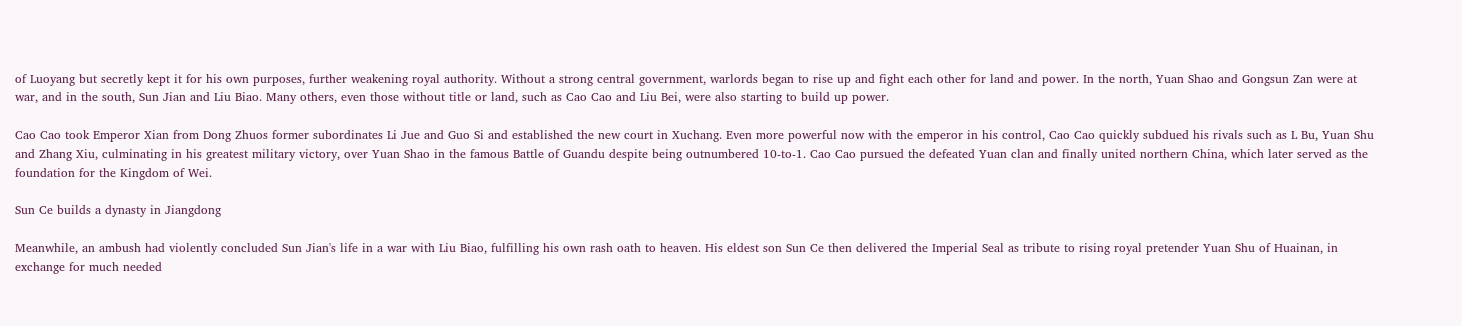of Luoyang but secretly kept it for his own purposes, further weakening royal authority. Without a strong central government, warlords began to rise up and fight each other for land and power. In the north, Yuan Shao and Gongsun Zan were at war, and in the south, Sun Jian and Liu Biao. Many others, even those without title or land, such as Cao Cao and Liu Bei, were also starting to build up power.

Cao Cao took Emperor Xian from Dong Zhuos former subordinates Li Jue and Guo Si and established the new court in Xuchang. Even more powerful now with the emperor in his control, Cao Cao quickly subdued his rivals such as L Bu, Yuan Shu and Zhang Xiu, culminating in his greatest military victory, over Yuan Shao in the famous Battle of Guandu despite being outnumbered 10-to-1. Cao Cao pursued the defeated Yuan clan and finally united northern China, which later served as the foundation for the Kingdom of Wei.

Sun Ce builds a dynasty in Jiangdong

Meanwhile, an ambush had violently concluded Sun Jian's life in a war with Liu Biao, fulfilling his own rash oath to heaven. His eldest son Sun Ce then delivered the Imperial Seal as tribute to rising royal pretender Yuan Shu of Huainan, in exchange for much needed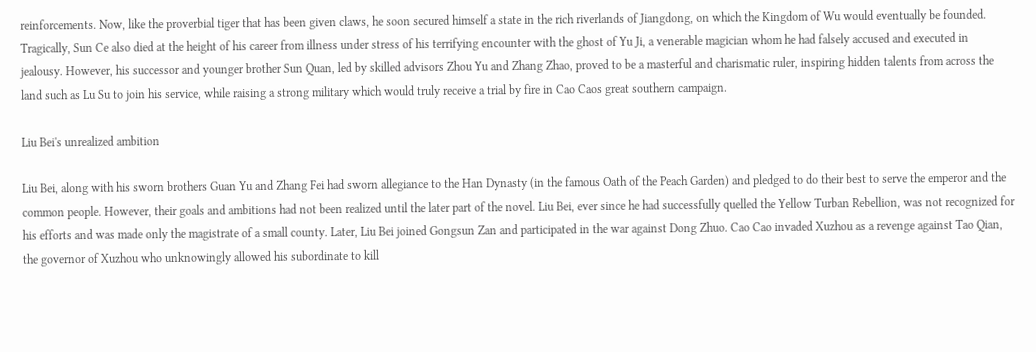reinforcements. Now, like the proverbial tiger that has been given claws, he soon secured himself a state in the rich riverlands of Jiangdong, on which the Kingdom of Wu would eventually be founded. Tragically, Sun Ce also died at the height of his career from illness under stress of his terrifying encounter with the ghost of Yu Ji, a venerable magician whom he had falsely accused and executed in jealousy. However, his successor and younger brother Sun Quan, led by skilled advisors Zhou Yu and Zhang Zhao, proved to be a masterful and charismatic ruler, inspiring hidden talents from across the land such as Lu Su to join his service, while raising a strong military which would truly receive a trial by fire in Cao Caos great southern campaign.

Liu Bei's unrealized ambition

Liu Bei, along with his sworn brothers Guan Yu and Zhang Fei had sworn allegiance to the Han Dynasty (in the famous Oath of the Peach Garden) and pledged to do their best to serve the emperor and the common people. However, their goals and ambitions had not been realized until the later part of the novel. Liu Bei, ever since he had successfully quelled the Yellow Turban Rebellion, was not recognized for his efforts and was made only the magistrate of a small county. Later, Liu Bei joined Gongsun Zan and participated in the war against Dong Zhuo. Cao Cao invaded Xuzhou as a revenge against Tao Qian, the governor of Xuzhou who unknowingly allowed his subordinate to kill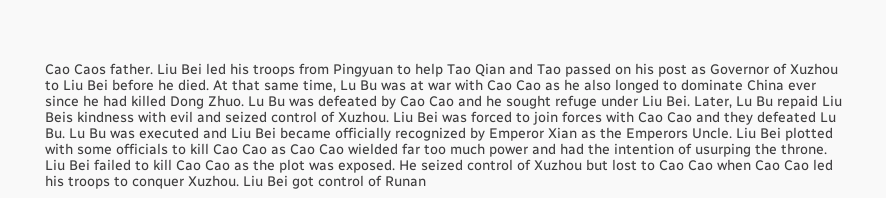Cao Caos father. Liu Bei led his troops from Pingyuan to help Tao Qian and Tao passed on his post as Governor of Xuzhou to Liu Bei before he died. At that same time, Lu Bu was at war with Cao Cao as he also longed to dominate China ever since he had killed Dong Zhuo. Lu Bu was defeated by Cao Cao and he sought refuge under Liu Bei. Later, Lu Bu repaid Liu Beis kindness with evil and seized control of Xuzhou. Liu Bei was forced to join forces with Cao Cao and they defeated Lu Bu. Lu Bu was executed and Liu Bei became officially recognized by Emperor Xian as the Emperors Uncle. Liu Bei plotted with some officials to kill Cao Cao as Cao Cao wielded far too much power and had the intention of usurping the throne. Liu Bei failed to kill Cao Cao as the plot was exposed. He seized control of Xuzhou but lost to Cao Cao when Cao Cao led his troops to conquer Xuzhou. Liu Bei got control of Runan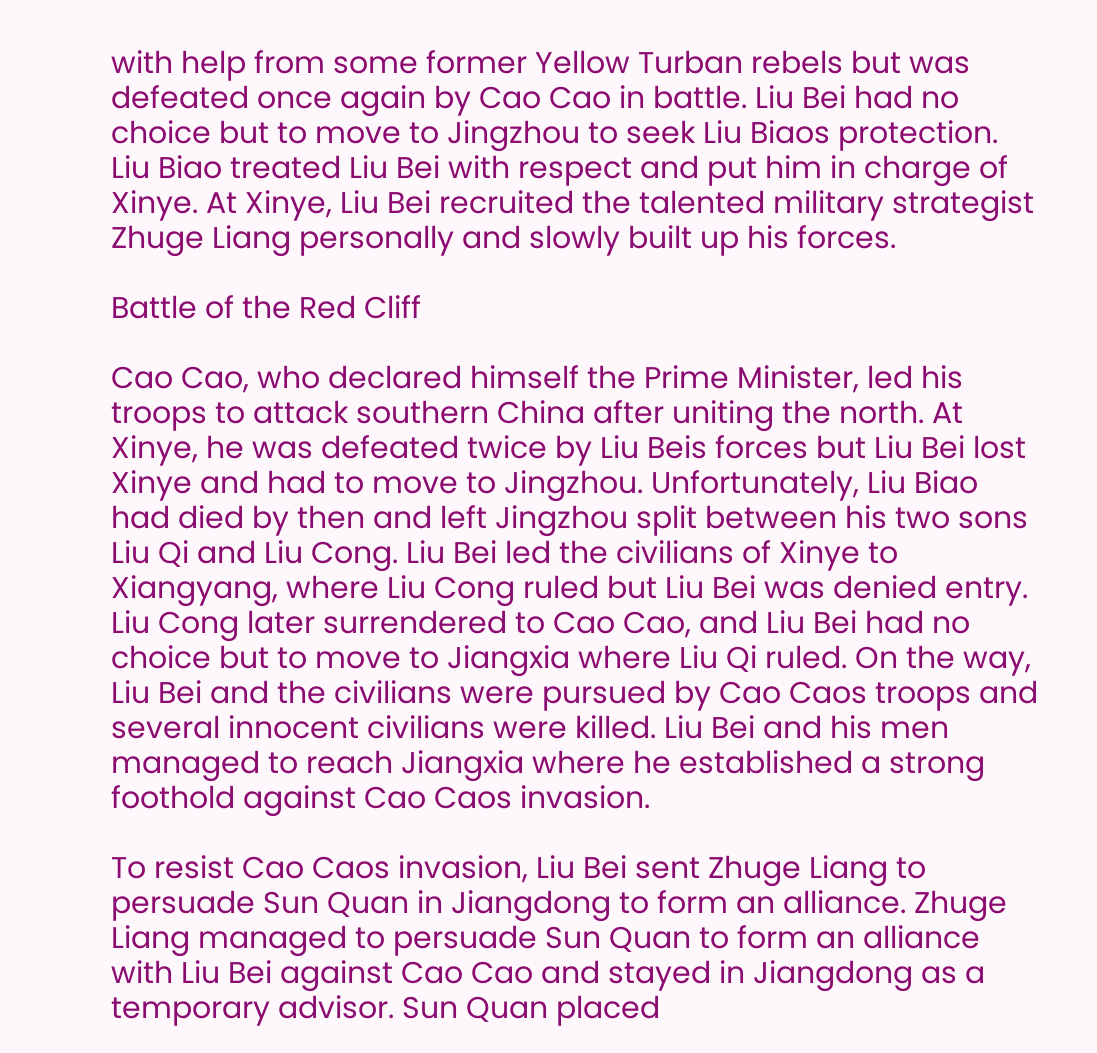with help from some former Yellow Turban rebels but was defeated once again by Cao Cao in battle. Liu Bei had no choice but to move to Jingzhou to seek Liu Biaos protection. Liu Biao treated Liu Bei with respect and put him in charge of Xinye. At Xinye, Liu Bei recruited the talented military strategist Zhuge Liang personally and slowly built up his forces.

Battle of the Red Cliff

Cao Cao, who declared himself the Prime Minister, led his troops to attack southern China after uniting the north. At Xinye, he was defeated twice by Liu Beis forces but Liu Bei lost Xinye and had to move to Jingzhou. Unfortunately, Liu Biao had died by then and left Jingzhou split between his two sons Liu Qi and Liu Cong. Liu Bei led the civilians of Xinye to Xiangyang, where Liu Cong ruled but Liu Bei was denied entry. Liu Cong later surrendered to Cao Cao, and Liu Bei had no choice but to move to Jiangxia where Liu Qi ruled. On the way, Liu Bei and the civilians were pursued by Cao Caos troops and several innocent civilians were killed. Liu Bei and his men managed to reach Jiangxia where he established a strong foothold against Cao Caos invasion.

To resist Cao Caos invasion, Liu Bei sent Zhuge Liang to persuade Sun Quan in Jiangdong to form an alliance. Zhuge Liang managed to persuade Sun Quan to form an alliance with Liu Bei against Cao Cao and stayed in Jiangdong as a temporary advisor. Sun Quan placed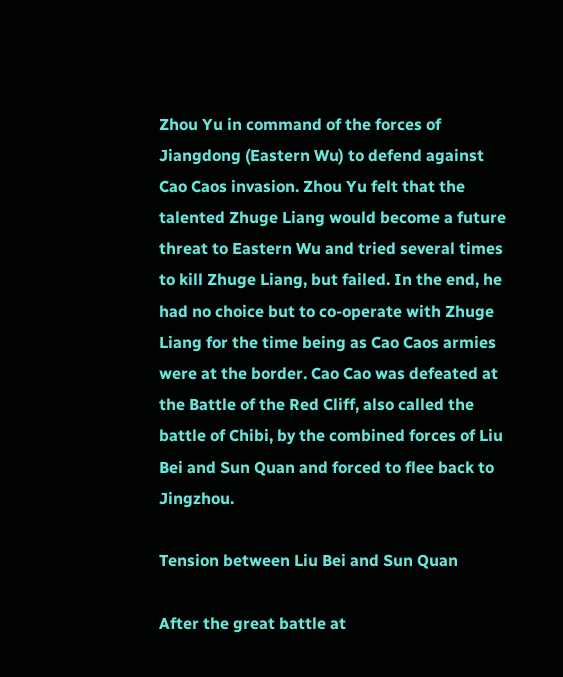Zhou Yu in command of the forces of Jiangdong (Eastern Wu) to defend against Cao Caos invasion. Zhou Yu felt that the talented Zhuge Liang would become a future threat to Eastern Wu and tried several times to kill Zhuge Liang, but failed. In the end, he had no choice but to co-operate with Zhuge Liang for the time being as Cao Caos armies were at the border. Cao Cao was defeated at the Battle of the Red Cliff, also called the battle of Chibi, by the combined forces of Liu Bei and Sun Quan and forced to flee back to Jingzhou.

Tension between Liu Bei and Sun Quan

After the great battle at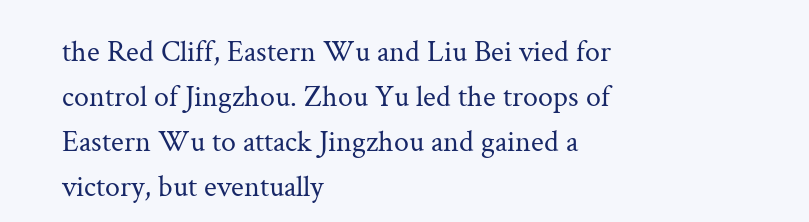the Red Cliff, Eastern Wu and Liu Bei vied for control of Jingzhou. Zhou Yu led the troops of Eastern Wu to attack Jingzhou and gained a victory, but eventually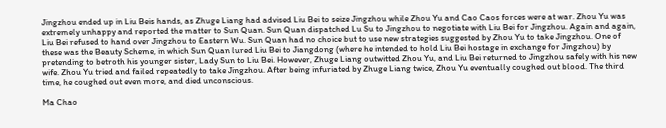Jingzhou ended up in Liu Beis hands, as Zhuge Liang had advised Liu Bei to seize Jingzhou while Zhou Yu and Cao Caos forces were at war. Zhou Yu was extremely unhappy and reported the matter to Sun Quan. Sun Quan dispatched Lu Su to Jingzhou to negotiate with Liu Bei for Jingzhou. Again and again, Liu Bei refused to hand over Jingzhou to Eastern Wu. Sun Quan had no choice but to use new strategies suggested by Zhou Yu to take Jingzhou. One of these was the Beauty Scheme, in which Sun Quan lured Liu Bei to Jiangdong (where he intended to hold Liu Bei hostage in exchange for Jingzhou) by pretending to betroth his younger sister, Lady Sun to Liu Bei. However, Zhuge Liang outwitted Zhou Yu, and Liu Bei returned to Jingzhou safely with his new wife. Zhou Yu tried and failed repeatedly to take Jingzhou. After being infuriated by Zhuge Liang twice, Zhou Yu eventually coughed out blood. The third time, he coughed out even more, and died unconscious.

Ma Chao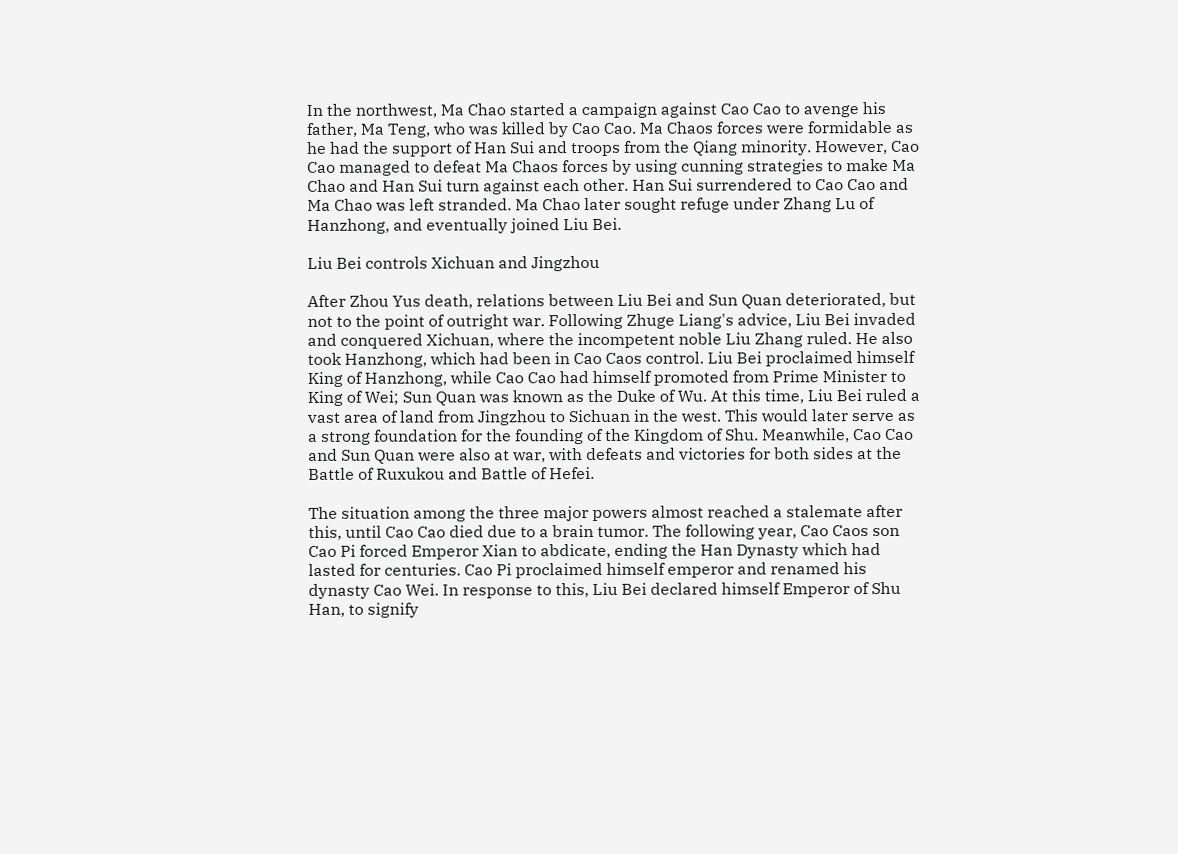In the northwest, Ma Chao started a campaign against Cao Cao to avenge his father, Ma Teng, who was killed by Cao Cao. Ma Chaos forces were formidable as he had the support of Han Sui and troops from the Qiang minority. However, Cao Cao managed to defeat Ma Chaos forces by using cunning strategies to make Ma Chao and Han Sui turn against each other. Han Sui surrendered to Cao Cao and Ma Chao was left stranded. Ma Chao later sought refuge under Zhang Lu of Hanzhong, and eventually joined Liu Bei.

Liu Bei controls Xichuan and Jingzhou

After Zhou Yus death, relations between Liu Bei and Sun Quan deteriorated, but not to the point of outright war. Following Zhuge Liang's advice, Liu Bei invaded and conquered Xichuan, where the incompetent noble Liu Zhang ruled. He also took Hanzhong, which had been in Cao Caos control. Liu Bei proclaimed himself King of Hanzhong, while Cao Cao had himself promoted from Prime Minister to King of Wei; Sun Quan was known as the Duke of Wu. At this time, Liu Bei ruled a vast area of land from Jingzhou to Sichuan in the west. This would later serve as a strong foundation for the founding of the Kingdom of Shu. Meanwhile, Cao Cao and Sun Quan were also at war, with defeats and victories for both sides at the Battle of Ruxukou and Battle of Hefei.

The situation among the three major powers almost reached a stalemate after this, until Cao Cao died due to a brain tumor. The following year, Cao Caos son Cao Pi forced Emperor Xian to abdicate, ending the Han Dynasty which had lasted for centuries. Cao Pi proclaimed himself emperor and renamed his dynasty Cao Wei. In response to this, Liu Bei declared himself Emperor of Shu Han, to signify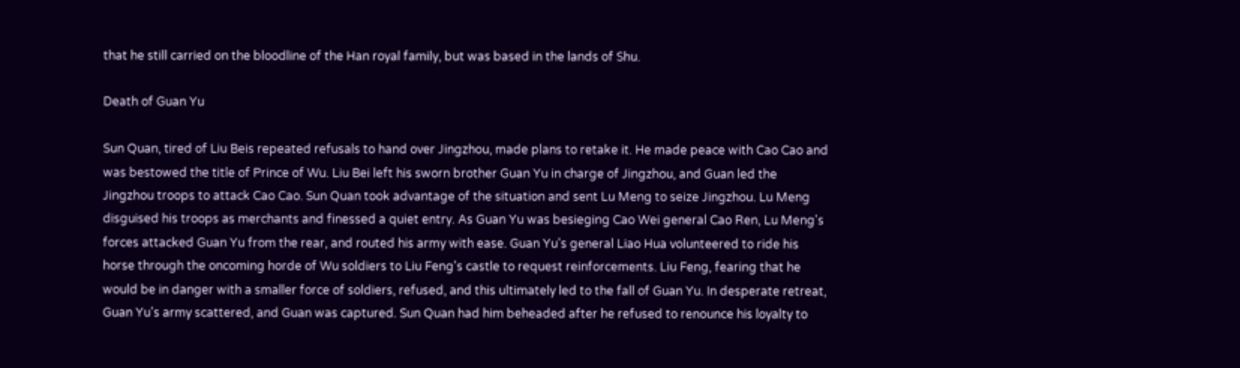that he still carried on the bloodline of the Han royal family, but was based in the lands of Shu.

Death of Guan Yu

Sun Quan, tired of Liu Beis repeated refusals to hand over Jingzhou, made plans to retake it. He made peace with Cao Cao and was bestowed the title of Prince of Wu. Liu Bei left his sworn brother Guan Yu in charge of Jingzhou, and Guan led the Jingzhou troops to attack Cao Cao. Sun Quan took advantage of the situation and sent Lu Meng to seize Jingzhou. Lu Meng disguised his troops as merchants and finessed a quiet entry. As Guan Yu was besieging Cao Wei general Cao Ren, Lu Meng's forces attacked Guan Yu from the rear, and routed his army with ease. Guan Yu's general Liao Hua volunteered to ride his horse through the oncoming horde of Wu soldiers to Liu Feng's castle to request reinforcements. Liu Feng, fearing that he would be in danger with a smaller force of soldiers, refused, and this ultimately led to the fall of Guan Yu. In desperate retreat, Guan Yu's army scattered, and Guan was captured. Sun Quan had him beheaded after he refused to renounce his loyalty to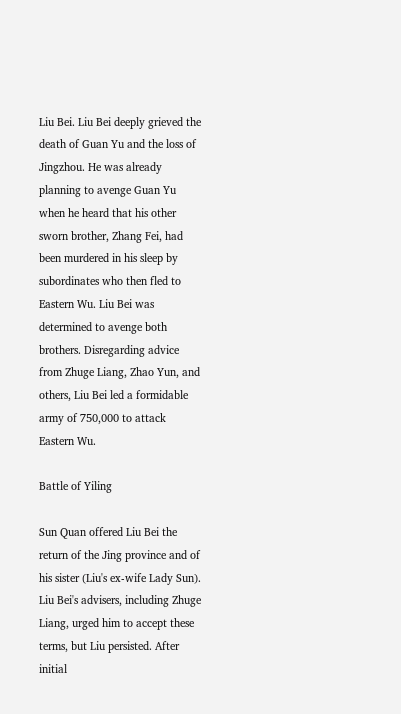Liu Bei. Liu Bei deeply grieved the death of Guan Yu and the loss of Jingzhou. He was already planning to avenge Guan Yu when he heard that his other sworn brother, Zhang Fei, had been murdered in his sleep by subordinates who then fled to Eastern Wu. Liu Bei was determined to avenge both brothers. Disregarding advice from Zhuge Liang, Zhao Yun, and others, Liu Bei led a formidable army of 750,000 to attack Eastern Wu.

Battle of Yiling

Sun Quan offered Liu Bei the return of the Jing province and of his sister (Liu's ex-wife Lady Sun). Liu Bei's advisers, including Zhuge Liang, urged him to accept these terms, but Liu persisted. After initial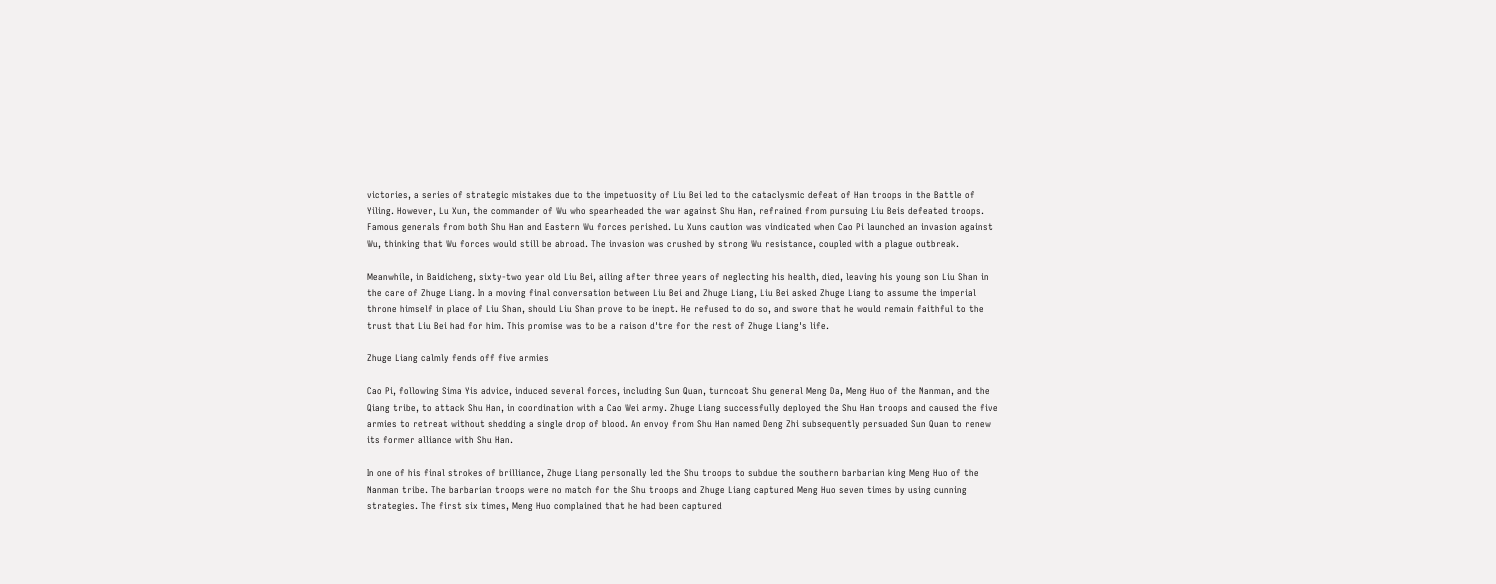victories, a series of strategic mistakes due to the impetuosity of Liu Bei led to the cataclysmic defeat of Han troops in the Battle of Yiling. However, Lu Xun, the commander of Wu who spearheaded the war against Shu Han, refrained from pursuing Liu Beis defeated troops. Famous generals from both Shu Han and Eastern Wu forces perished. Lu Xuns caution was vindicated when Cao Pi launched an invasion against Wu, thinking that Wu forces would still be abroad. The invasion was crushed by strong Wu resistance, coupled with a plague outbreak.

Meanwhile, in Baidicheng, sixty-two year old Liu Bei, ailing after three years of neglecting his health, died, leaving his young son Liu Shan in the care of Zhuge Liang. In a moving final conversation between Liu Bei and Zhuge Liang, Liu Bei asked Zhuge Liang to assume the imperial throne himself in place of Liu Shan, should Liu Shan prove to be inept. He refused to do so, and swore that he would remain faithful to the trust that Liu Bei had for him. This promise was to be a raison d'tre for the rest of Zhuge Liang's life.

Zhuge Liang calmly fends off five armies

Cao Pi, following Sima Yis advice, induced several forces, including Sun Quan, turncoat Shu general Meng Da, Meng Huo of the Nanman, and the Qiang tribe, to attack Shu Han, in coordination with a Cao Wei army. Zhuge Liang successfully deployed the Shu Han troops and caused the five armies to retreat without shedding a single drop of blood. An envoy from Shu Han named Deng Zhi subsequently persuaded Sun Quan to renew its former alliance with Shu Han.

In one of his final strokes of brilliance, Zhuge Liang personally led the Shu troops to subdue the southern barbarian king Meng Huo of the Nanman tribe. The barbarian troops were no match for the Shu troops and Zhuge Liang captured Meng Huo seven times by using cunning strategies. The first six times, Meng Huo complained that he had been captured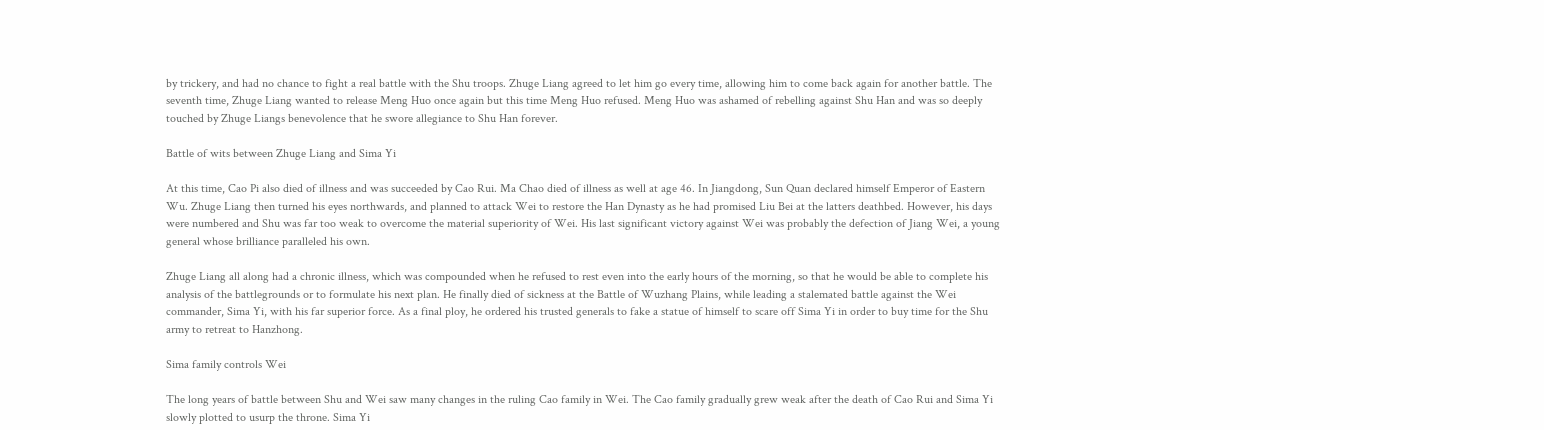by trickery, and had no chance to fight a real battle with the Shu troops. Zhuge Liang agreed to let him go every time, allowing him to come back again for another battle. The seventh time, Zhuge Liang wanted to release Meng Huo once again but this time Meng Huo refused. Meng Huo was ashamed of rebelling against Shu Han and was so deeply touched by Zhuge Liangs benevolence that he swore allegiance to Shu Han forever.

Battle of wits between Zhuge Liang and Sima Yi

At this time, Cao Pi also died of illness and was succeeded by Cao Rui. Ma Chao died of illness as well at age 46. In Jiangdong, Sun Quan declared himself Emperor of Eastern Wu. Zhuge Liang then turned his eyes northwards, and planned to attack Wei to restore the Han Dynasty as he had promised Liu Bei at the latters deathbed. However, his days were numbered and Shu was far too weak to overcome the material superiority of Wei. His last significant victory against Wei was probably the defection of Jiang Wei, a young general whose brilliance paralleled his own.

Zhuge Liang all along had a chronic illness, which was compounded when he refused to rest even into the early hours of the morning, so that he would be able to complete his analysis of the battlegrounds or to formulate his next plan. He finally died of sickness at the Battle of Wuzhang Plains, while leading a stalemated battle against the Wei commander, Sima Yi, with his far superior force. As a final ploy, he ordered his trusted generals to fake a statue of himself to scare off Sima Yi in order to buy time for the Shu army to retreat to Hanzhong.

Sima family controls Wei

The long years of battle between Shu and Wei saw many changes in the ruling Cao family in Wei. The Cao family gradually grew weak after the death of Cao Rui and Sima Yi slowly plotted to usurp the throne. Sima Yi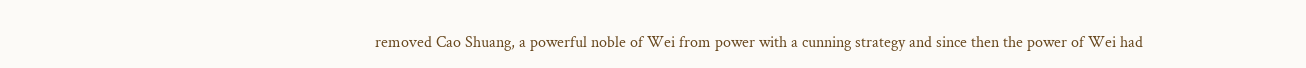removed Cao Shuang, a powerful noble of Wei from power with a cunning strategy and since then the power of Wei had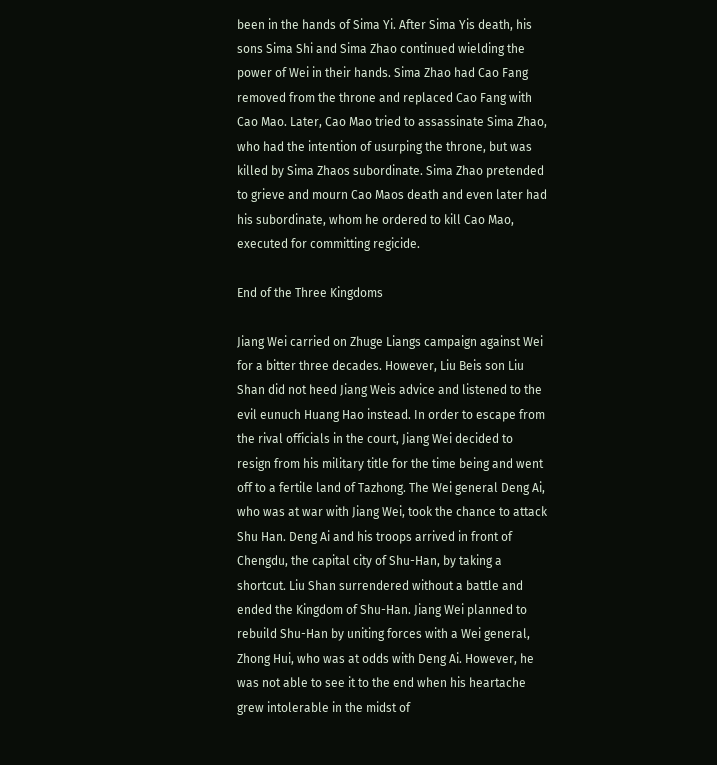been in the hands of Sima Yi. After Sima Yis death, his sons Sima Shi and Sima Zhao continued wielding the power of Wei in their hands. Sima Zhao had Cao Fang removed from the throne and replaced Cao Fang with Cao Mao. Later, Cao Mao tried to assassinate Sima Zhao, who had the intention of usurping the throne, but was killed by Sima Zhaos subordinate. Sima Zhao pretended to grieve and mourn Cao Maos death and even later had his subordinate, whom he ordered to kill Cao Mao, executed for committing regicide.

End of the Three Kingdoms

Jiang Wei carried on Zhuge Liangs campaign against Wei for a bitter three decades. However, Liu Beis son Liu Shan did not heed Jiang Weis advice and listened to the evil eunuch Huang Hao instead. In order to escape from the rival officials in the court, Jiang Wei decided to resign from his military title for the time being and went off to a fertile land of Tazhong. The Wei general Deng Ai, who was at war with Jiang Wei, took the chance to attack Shu Han. Deng Ai and his troops arrived in front of Chengdu, the capital city of Shu-Han, by taking a shortcut. Liu Shan surrendered without a battle and ended the Kingdom of Shu-Han. Jiang Wei planned to rebuild Shu-Han by uniting forces with a Wei general, Zhong Hui, who was at odds with Deng Ai. However, he was not able to see it to the end when his heartache grew intolerable in the midst of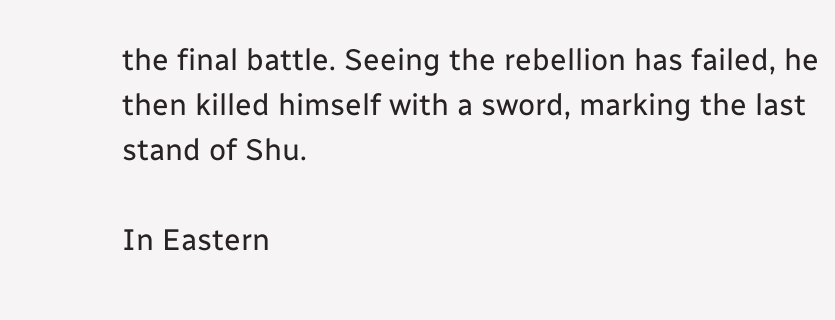the final battle. Seeing the rebellion has failed, he then killed himself with a sword, marking the last stand of Shu.

In Eastern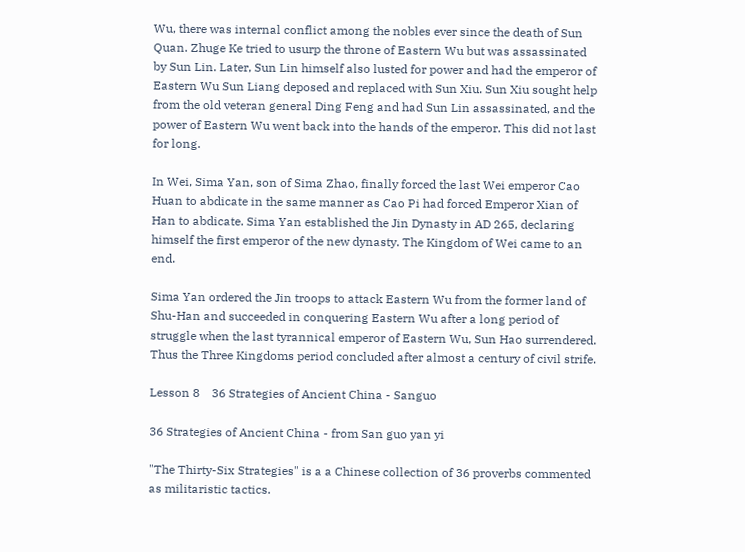Wu, there was internal conflict among the nobles ever since the death of Sun Quan. Zhuge Ke tried to usurp the throne of Eastern Wu but was assassinated by Sun Lin. Later, Sun Lin himself also lusted for power and had the emperor of Eastern Wu Sun Liang deposed and replaced with Sun Xiu. Sun Xiu sought help from the old veteran general Ding Feng and had Sun Lin assassinated, and the power of Eastern Wu went back into the hands of the emperor. This did not last for long.

In Wei, Sima Yan, son of Sima Zhao, finally forced the last Wei emperor Cao Huan to abdicate in the same manner as Cao Pi had forced Emperor Xian of Han to abdicate. Sima Yan established the Jin Dynasty in AD 265, declaring himself the first emperor of the new dynasty. The Kingdom of Wei came to an end.

Sima Yan ordered the Jin troops to attack Eastern Wu from the former land of Shu-Han and succeeded in conquering Eastern Wu after a long period of struggle when the last tyrannical emperor of Eastern Wu, Sun Hao surrendered. Thus the Three Kingdoms period concluded after almost a century of civil strife.

Lesson 8    36 Strategies of Ancient China - Sanguo

36 Strategies of Ancient China - from San guo yan yi

"The Thirty-Six Strategies" is a a Chinese collection of 36 proverbs commented as militaristic tactics.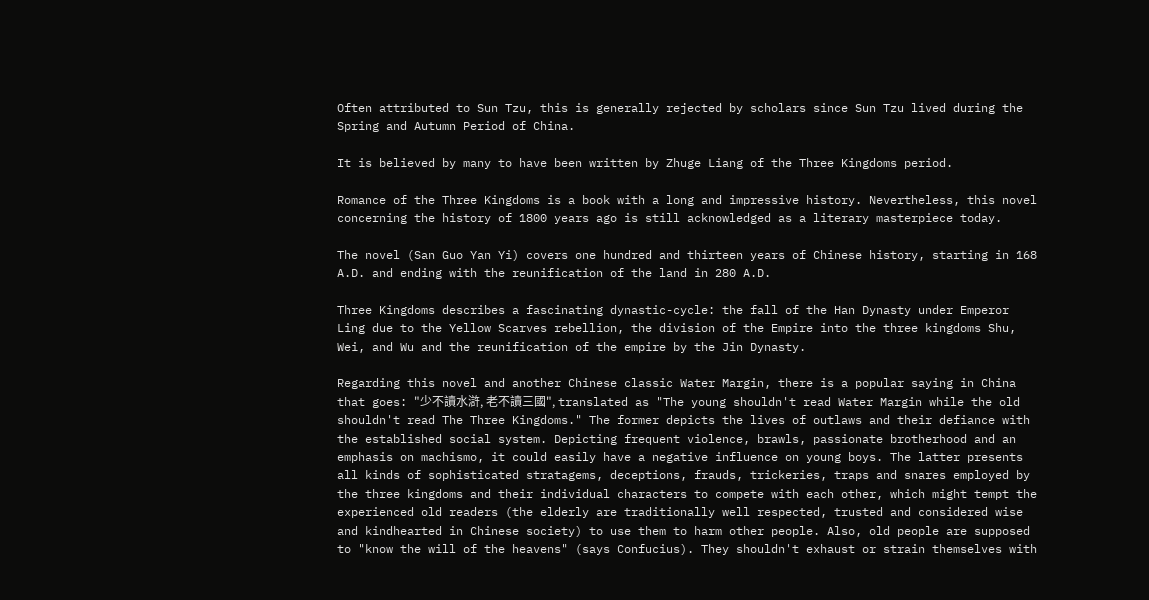Often attributed to Sun Tzu, this is generally rejected by scholars since Sun Tzu lived during the Spring and Autumn Period of China.

It is believed by many to have been written by Zhuge Liang of the Three Kingdoms period.

Romance of the Three Kingdoms is a book with a long and impressive history. Nevertheless, this novel concerning the history of 1800 years ago is still acknowledged as a literary masterpiece today.

The novel (San Guo Yan Yi) covers one hundred and thirteen years of Chinese history, starting in 168 A.D. and ending with the reunification of the land in 280 A.D.

Three Kingdoms describes a fascinating dynastic-cycle: the fall of the Han Dynasty under Emperor Ling due to the Yellow Scarves rebellion, the division of the Empire into the three kingdoms Shu, Wei, and Wu and the reunification of the empire by the Jin Dynasty.

Regarding this novel and another Chinese classic Water Margin, there is a popular saying in China that goes: "少不讀水滸, 老不讀三國", translated as "The young shouldn't read Water Margin while the old shouldn't read The Three Kingdoms." The former depicts the lives of outlaws and their defiance with the established social system. Depicting frequent violence, brawls, passionate brotherhood and an emphasis on machismo, it could easily have a negative influence on young boys. The latter presents all kinds of sophisticated stratagems, deceptions, frauds, trickeries, traps and snares employed by the three kingdoms and their individual characters to compete with each other, which might tempt the experienced old readers (the elderly are traditionally well respected, trusted and considered wise and kindhearted in Chinese society) to use them to harm other people. Also, old people are supposed to "know the will of the heavens" (says Confucius). They shouldn't exhaust or strain themselves with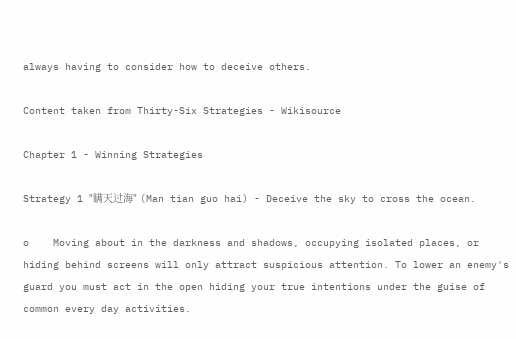always having to consider how to deceive others.

Content taken from Thirty-Six Strategies - Wikisource

Chapter 1 - Winning Strategies

Strategy 1 "瞒天过海" (Man tian guo hai) - Deceive the sky to cross the ocean.

o    Moving about in the darkness and shadows, occupying isolated places, or hiding behind screens will only attract suspicious attention. To lower an enemy's guard you must act in the open hiding your true intentions under the guise of common every day activities.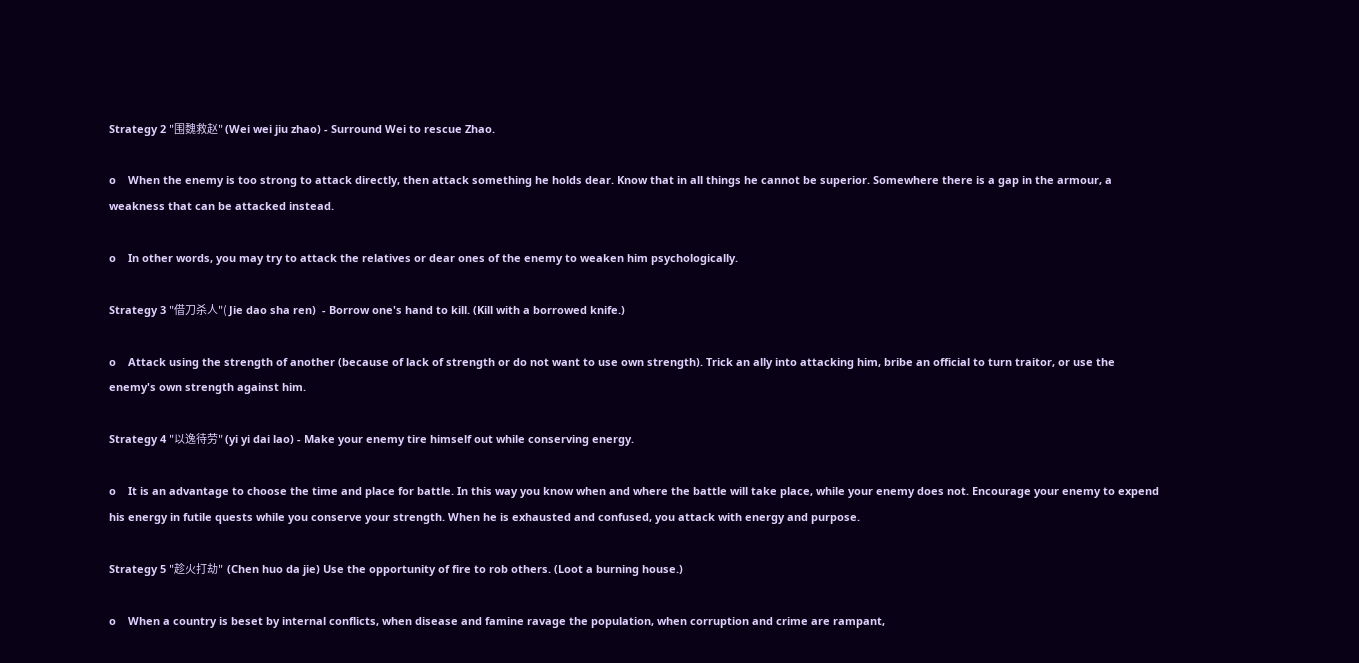Strategy 2 "围魏救赵" (Wei wei jiu zhao) - Surround Wei to rescue Zhao.

o    When the enemy is too strong to attack directly, then attack something he holds dear. Know that in all things he cannot be superior. Somewhere there is a gap in the armour, a weakness that can be attacked instead.

o    In other words, you may try to attack the relatives or dear ones of the enemy to weaken him psychologically.

Strategy 3 "借刀杀人"( Jie dao sha ren)  - Borrow one's hand to kill. (Kill with a borrowed knife.)

o    Attack using the strength of another (because of lack of strength or do not want to use own strength). Trick an ally into attacking him, bribe an official to turn traitor, or use the enemy's own strength against him.

Strategy 4 "以逸待劳" (yi yi dai lao) - Make your enemy tire himself out while conserving energy.

o    It is an advantage to choose the time and place for battle. In this way you know when and where the battle will take place, while your enemy does not. Encourage your enemy to expend his energy in futile quests while you conserve your strength. When he is exhausted and confused, you attack with energy and purpose.

Strategy 5 "趁火打劫"  (Chen huo da jie) Use the opportunity of fire to rob others. (Loot a burning house.)

o    When a country is beset by internal conflicts, when disease and famine ravage the population, when corruption and crime are rampant,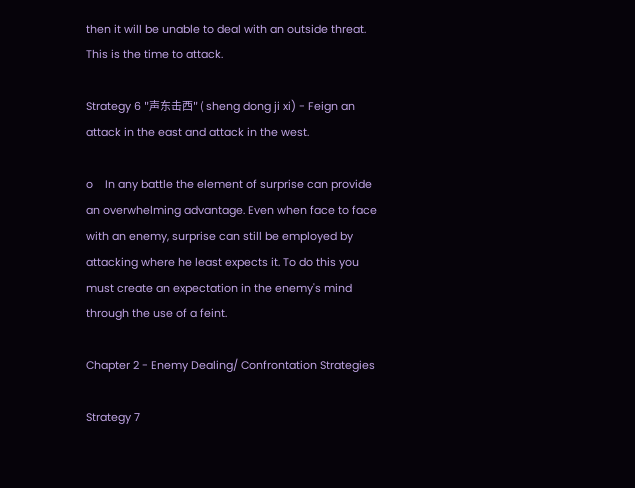then it will be unable to deal with an outside threat. This is the time to attack.

Strategy 6 "声东击西" ( sheng dong ji xi) - Feign an attack in the east and attack in the west.

o    In any battle the element of surprise can provide an overwhelming advantage. Even when face to face with an enemy, surprise can still be employed by attacking where he least expects it. To do this you must create an expectation in the enemy's mind through the use of a feint.

Chapter 2 - Enemy Dealing/ Confrontation Strategies

Strategy 7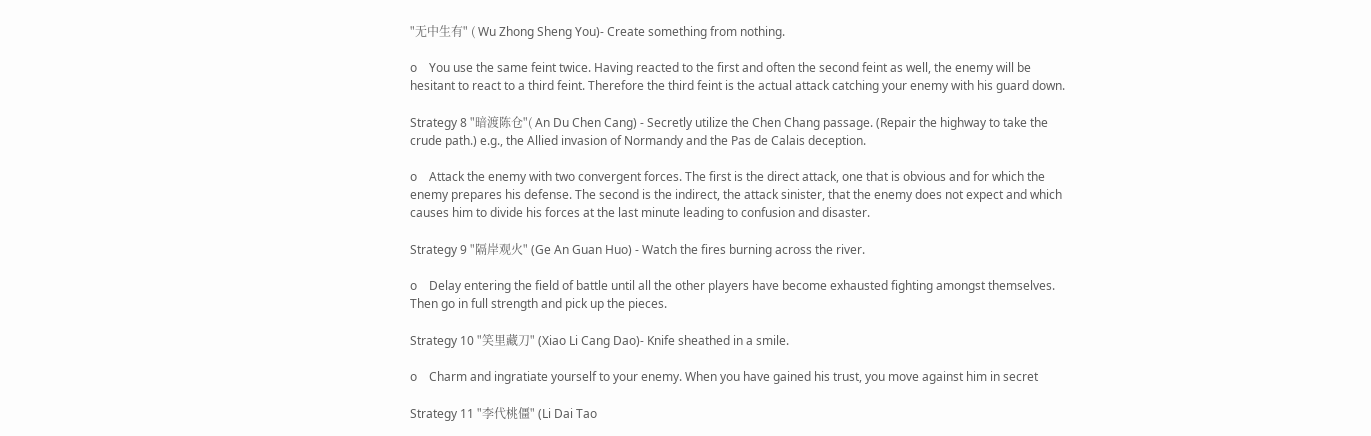"无中生有" ( Wu Zhong Sheng You)- Create something from nothing.

o    You use the same feint twice. Having reacted to the first and often the second feint as well, the enemy will be hesitant to react to a third feint. Therefore the third feint is the actual attack catching your enemy with his guard down.

Strategy 8 "暗渡陈仓"( An Du Chen Cang) - Secretly utilize the Chen Chang passage. (Repair the highway to take the crude path.) e.g., the Allied invasion of Normandy and the Pas de Calais deception.

o    Attack the enemy with two convergent forces. The first is the direct attack, one that is obvious and for which the enemy prepares his defense. The second is the indirect, the attack sinister, that the enemy does not expect and which causes him to divide his forces at the last minute leading to confusion and disaster.

Strategy 9 "隔岸观火" (Ge An Guan Huo) - Watch the fires burning across the river.

o    Delay entering the field of battle until all the other players have become exhausted fighting amongst themselves. Then go in full strength and pick up the pieces.

Strategy 10 "笑里藏刀" (Xiao Li Cang Dao)- Knife sheathed in a smile.

o    Charm and ingratiate yourself to your enemy. When you have gained his trust, you move against him in secret

Strategy 11 "李代桃僵" (Li Dai Tao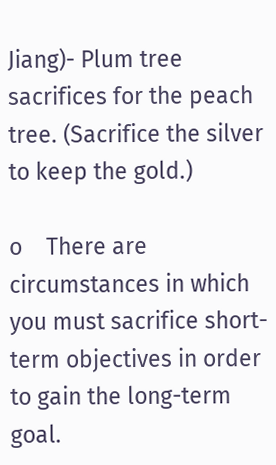Jiang)- Plum tree sacrifices for the peach tree. (Sacrifice the silver to keep the gold.)

o    There are circumstances in which you must sacrifice short-term objectives in order to gain the long-term goal.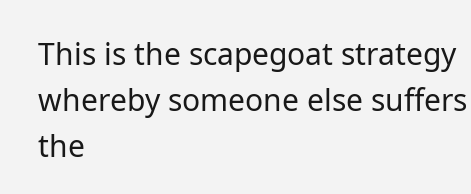This is the scapegoat strategy whereby someone else suffers the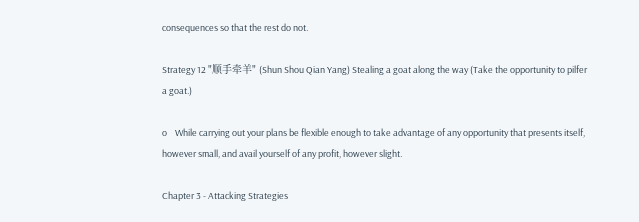consequences so that the rest do not.

Strategy 12 "顺手牵羊" (Shun Shou Qian Yang) Stealing a goat along the way (Take the opportunity to pilfer a goat.)

o    While carrying out your plans be flexible enough to take advantage of any opportunity that presents itself, however small, and avail yourself of any profit, however slight.

Chapter 3 - Attacking Strategies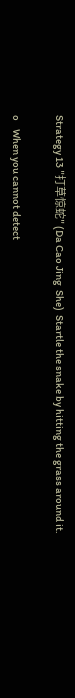Strategy 13 "打草惊蛇" (Da Cao Jing  She)  Startle the snake by hitting the grass around it.

o    When you cannot detect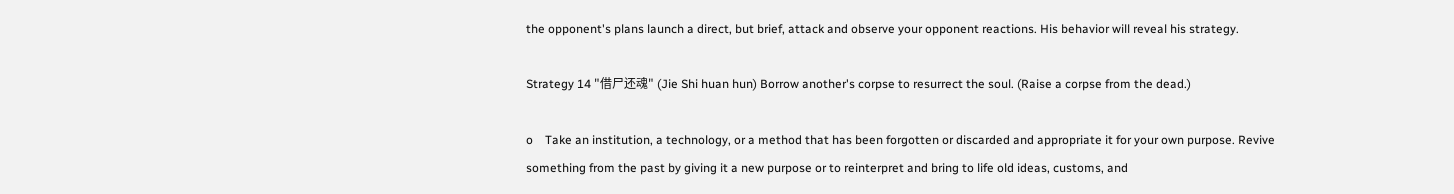the opponent's plans launch a direct, but brief, attack and observe your opponent reactions. His behavior will reveal his strategy.

Strategy 14 "借尸还魂" (Jie Shi huan hun) Borrow another's corpse to resurrect the soul. (Raise a corpse from the dead.)

o    Take an institution, a technology, or a method that has been forgotten or discarded and appropriate it for your own purpose. Revive something from the past by giving it a new purpose or to reinterpret and bring to life old ideas, customs, and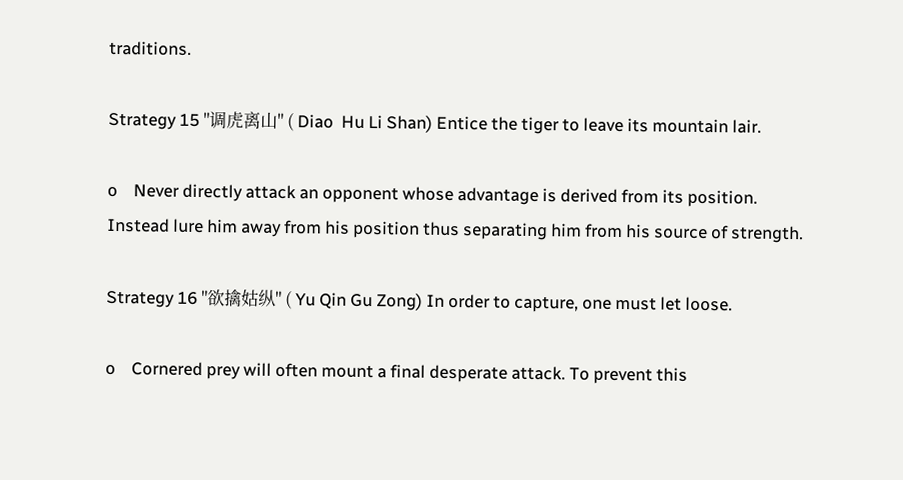traditions.

Strategy 15 "调虎离山" ( Diao  Hu Li Shan) Entice the tiger to leave its mountain lair.

o    Never directly attack an opponent whose advantage is derived from its position. Instead lure him away from his position thus separating him from his source of strength.

Strategy 16 "欲擒姑纵" ( Yu Qin Gu Zong) In order to capture, one must let loose.

o    Cornered prey will often mount a final desperate attack. To prevent this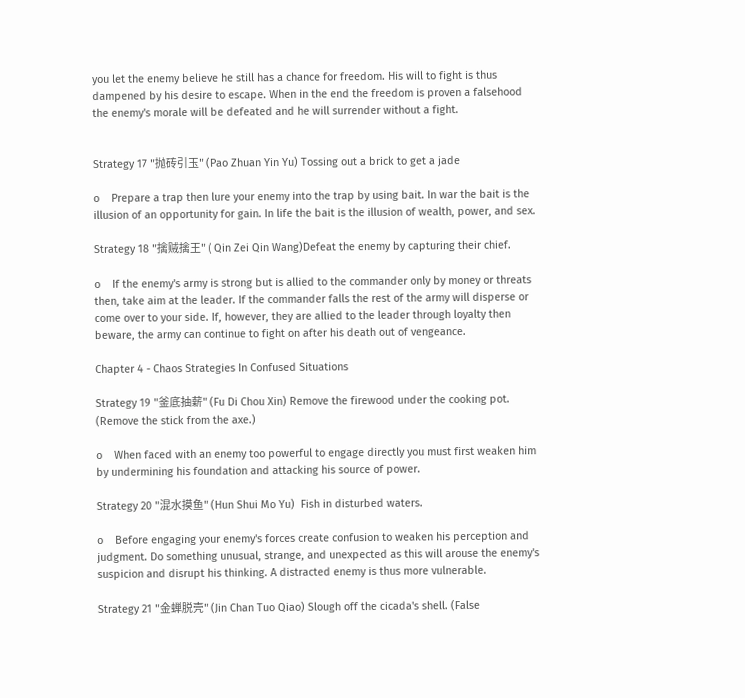you let the enemy believe he still has a chance for freedom. His will to fight is thus dampened by his desire to escape. When in the end the freedom is proven a falsehood the enemy's morale will be defeated and he will surrender without a fight.


Strategy 17 "抛砖引玉" (Pao Zhuan Yin Yu) Tossing out a brick to get a jade

o    Prepare a trap then lure your enemy into the trap by using bait. In war the bait is the illusion of an opportunity for gain. In life the bait is the illusion of wealth, power, and sex.

Strategy 18 "擒贼擒王" ( Qin Zei Qin Wang)Defeat the enemy by capturing their chief.

o    If the enemy's army is strong but is allied to the commander only by money or threats then, take aim at the leader. If the commander falls the rest of the army will disperse or come over to your side. If, however, they are allied to the leader through loyalty then beware, the army can continue to fight on after his death out of vengeance.

Chapter 4 - Chaos Strategies In Confused Situations

Strategy 19 "釜底抽薪" (Fu Di Chou Xin) Remove the firewood under the cooking pot. (Remove the stick from the axe.)

o    When faced with an enemy too powerful to engage directly you must first weaken him by undermining his foundation and attacking his source of power.

Strategy 20 "混水摸鱼" (Hun Shui Mo Yu)  Fish in disturbed waters.

o    Before engaging your enemy's forces create confusion to weaken his perception and judgment. Do something unusual, strange, and unexpected as this will arouse the enemy's suspicion and disrupt his thinking. A distracted enemy is thus more vulnerable.

Strategy 21 "金蝉脱壳" (Jin Chan Tuo Qiao) Slough off the cicada's shell. (False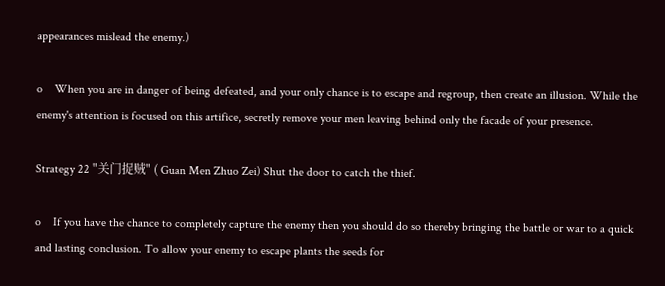appearances mislead the enemy.)

o    When you are in danger of being defeated, and your only chance is to escape and regroup, then create an illusion. While the enemy's attention is focused on this artifice, secretly remove your men leaving behind only the facade of your presence.

Strategy 22 "关门捉贼" ( Guan Men Zhuo Zei) Shut the door to catch the thief.

o    If you have the chance to completely capture the enemy then you should do so thereby bringing the battle or war to a quick and lasting conclusion. To allow your enemy to escape plants the seeds for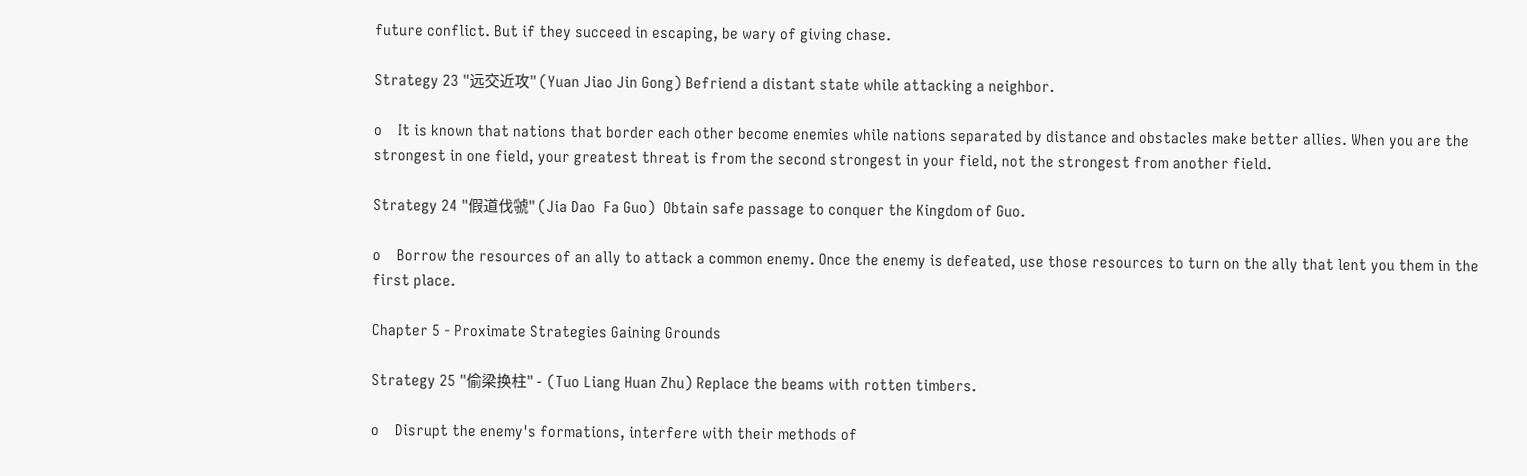future conflict. But if they succeed in escaping, be wary of giving chase.

Strategy 23 "远交近攻" (Yuan Jiao Jin Gong) Befriend a distant state while attacking a neighbor.

o    It is known that nations that border each other become enemies while nations separated by distance and obstacles make better allies. When you are the strongest in one field, your greatest threat is from the second strongest in your field, not the strongest from another field.

Strategy 24 "假道伐虢" (Jia Dao  Fa Guo)  Obtain safe passage to conquer the Kingdom of Guo.

o    Borrow the resources of an ally to attack a common enemy. Once the enemy is defeated, use those resources to turn on the ally that lent you them in the first place.

Chapter 5 - Proximate Strategies Gaining Grounds

Strategy 25 "偷梁换柱" -  (Tuo Liang Huan Zhu) Replace the beams with rotten timbers.

o    Disrupt the enemy's formations, interfere with their methods of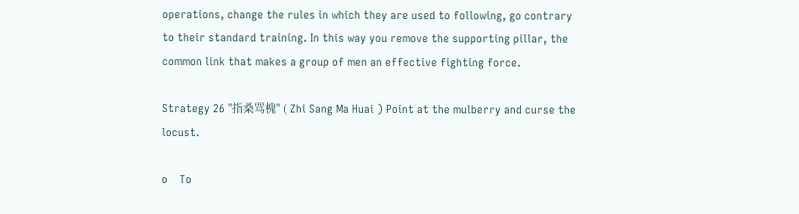operations, change the rules in which they are used to following, go contrary to their standard training. In this way you remove the supporting pillar, the common link that makes a group of men an effective fighting force.

Strategy 26 "指桑骂槐" ( Zhi Sang Ma Huai ) Point at the mulberry and curse the locust.

o    To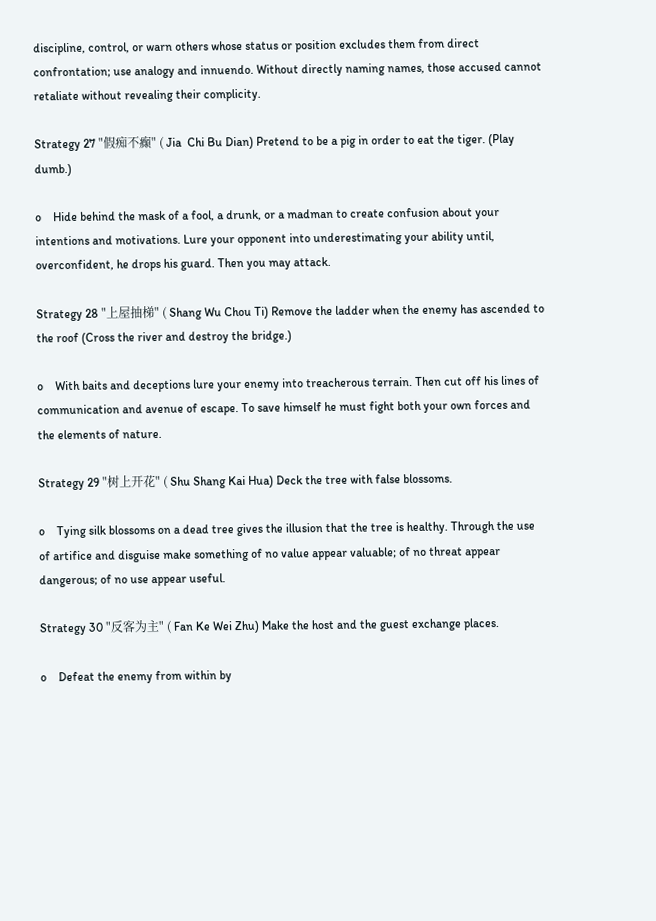discipline, control, or warn others whose status or position excludes them from direct confrontation; use analogy and innuendo. Without directly naming names, those accused cannot retaliate without revealing their complicity.

Strategy 27 "假痴不癫" ( Jia  Chi Bu Dian) Pretend to be a pig in order to eat the tiger. (Play dumb.)

o    Hide behind the mask of a fool, a drunk, or a madman to create confusion about your intentions and motivations. Lure your opponent into underestimating your ability until, overconfident, he drops his guard. Then you may attack.

Strategy 28 "上屋抽梯" ( Shang Wu Chou Ti) Remove the ladder when the enemy has ascended to the roof (Cross the river and destroy the bridge.)

o    With baits and deceptions lure your enemy into treacherous terrain. Then cut off his lines of communication and avenue of escape. To save himself he must fight both your own forces and the elements of nature.

Strategy 29 "树上开花" ( Shu Shang Kai Hua) Deck the tree with false blossoms.

o    Tying silk blossoms on a dead tree gives the illusion that the tree is healthy. Through the use of artifice and disguise make something of no value appear valuable; of no threat appear dangerous; of no use appear useful.

Strategy 30 "反客为主" ( Fan Ke Wei Zhu) Make the host and the guest exchange places.

o    Defeat the enemy from within by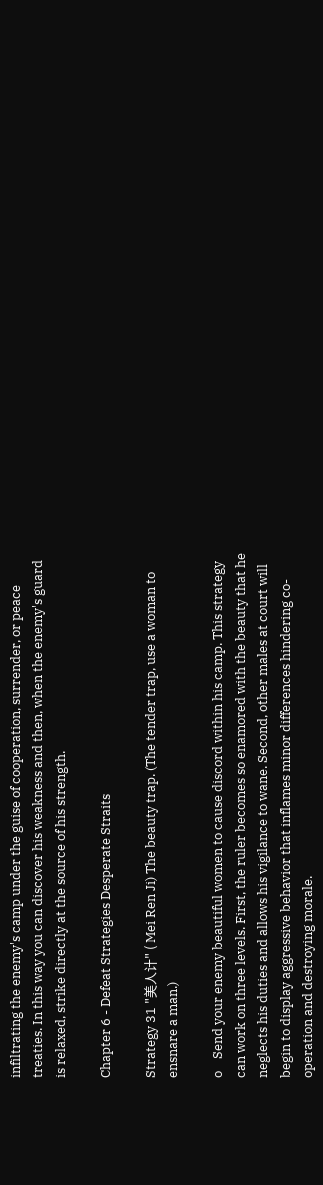infiltrating the enemy's camp under the guise of cooperation, surrender, or peace treaties. In this way you can discover his weakness and then, when the enemy's guard is relaxed, strike directly at the source of his strength.

Chapter 6 - Defeat Strategies Desperate Straits

Strategy 31 "美人计" ( Mei Ren Ji) The beauty trap. (The tender trap, use a woman to ensnare a man.)

o    Send your enemy beautiful women to cause discord within his camp. This strategy can work on three levels. First, the ruler becomes so enamored with the beauty that he neglects his duties and allows his vigilance to wane. Second, other males at court will begin to display aggressive behavior that inflames minor differences hindering co-operation and destroying morale.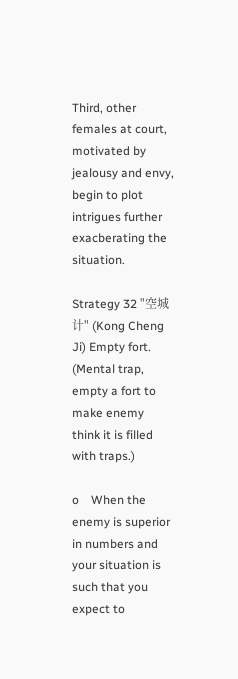Third, other females at court, motivated by jealousy and envy, begin to plot intrigues further exacberating the situation.

Strategy 32 "空城计" (Kong Cheng Ji) Empty fort. (Mental trap, empty a fort to make enemy think it is filled with traps.)

o    When the enemy is superior in numbers and your situation is such that you expect to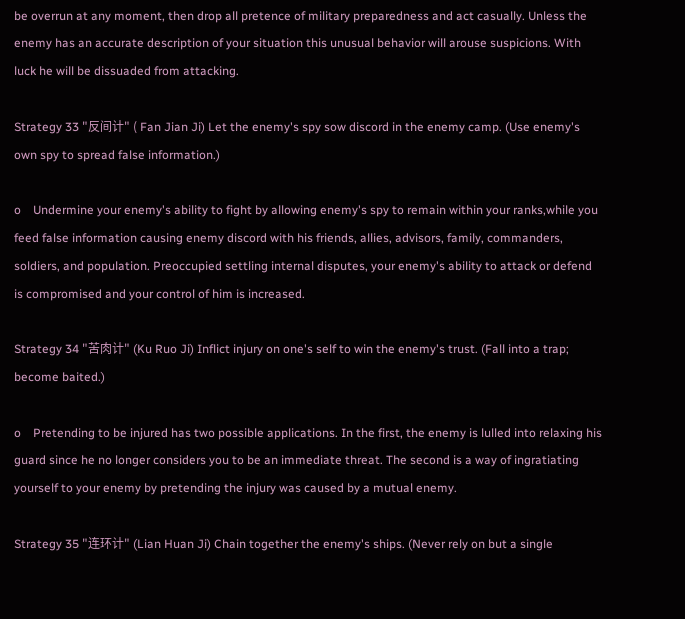be overrun at any moment, then drop all pretence of military preparedness and act casually. Unless the enemy has an accurate description of your situation this unusual behavior will arouse suspicions. With luck he will be dissuaded from attacking.

Strategy 33 "反间计" ( Fan Jian Ji) Let the enemy's spy sow discord in the enemy camp. (Use enemy's own spy to spread false information.)

o    Undermine your enemy's ability to fight by allowing enemy's spy to remain within your ranks,while you feed false information causing enemy discord with his friends, allies, advisors, family, commanders, soldiers, and population. Preoccupied settling internal disputes, your enemy's ability to attack or defend is compromised and your control of him is increased.

Strategy 34 "苦肉计" (Ku Ruo Ji) Inflict injury on one's self to win the enemy's trust. (Fall into a trap; become baited.)

o    Pretending to be injured has two possible applications. In the first, the enemy is lulled into relaxing his guard since he no longer considers you to be an immediate threat. The second is a way of ingratiating yourself to your enemy by pretending the injury was caused by a mutual enemy.

Strategy 35 "连环计" (Lian Huan Ji) Chain together the enemy's ships. (Never rely on but a single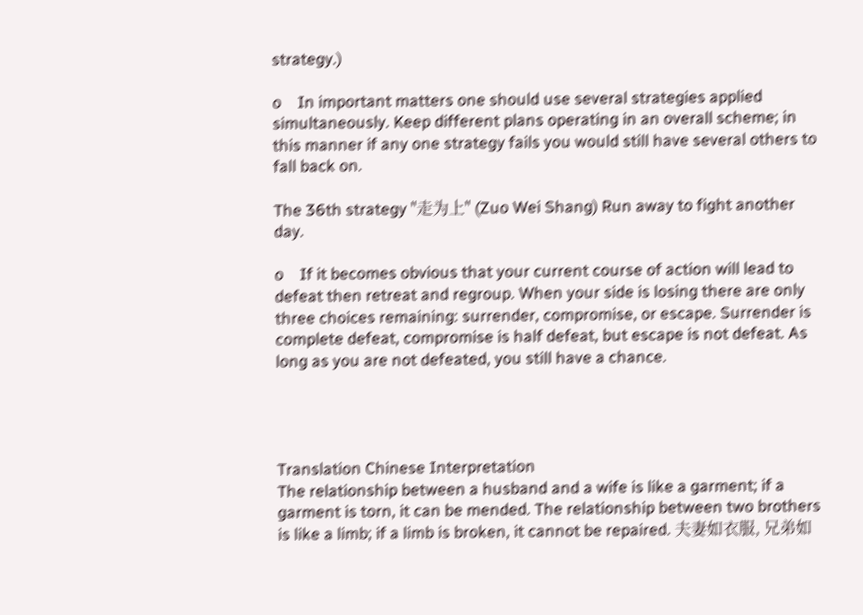strategy.)

o    In important matters one should use several strategies applied simultaneously. Keep different plans operating in an overall scheme; in this manner if any one strategy fails you would still have several others to fall back on.

The 36th strategy "走为上" (Zuo Wei Shang) Run away to fight another day.

o    If it becomes obvious that your current course of action will lead to defeat then retreat and regroup. When your side is losing there are only three choices remaining: surrender, compromise, or escape. Surrender is complete defeat, compromise is half defeat, but escape is not defeat. As long as you are not defeated, you still have a chance.




Translation Chinese Interpretation
The relationship between a husband and a wife is like a garment; if a garment is torn, it can be mended. The relationship between two brothers is like a limb; if a limb is broken, it cannot be repaired. 夫妻如衣服, 兄弟如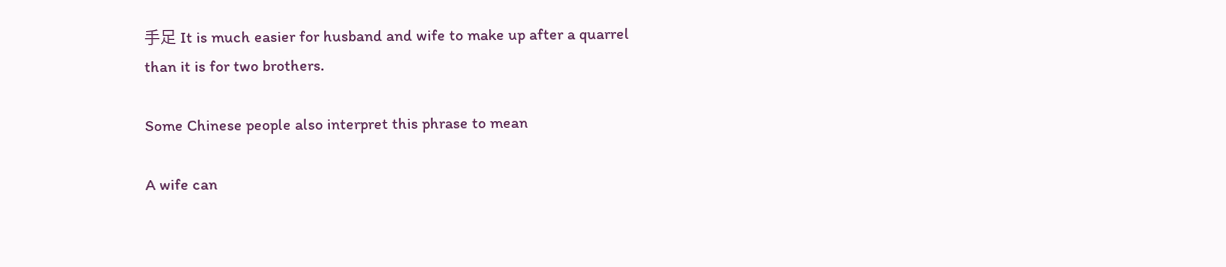手足 It is much easier for husband and wife to make up after a quarrel than it is for two brothers.

Some Chinese people also interpret this phrase to mean

A wife can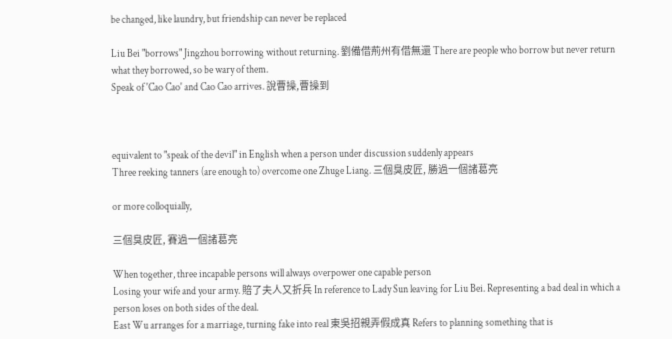be changed, like laundry, but friendship can never be replaced

Liu Bei "borrows" Jingzhou borrowing without returning. 劉備借荊州有借無還 There are people who borrow but never return what they borrowed, so be wary of them.
Speak of 'Cao Cao' and Cao Cao arrives. 說曹操,曹操到



equivalent to "speak of the devil" in English when a person under discussion suddenly appears
Three reeking tanners (are enough to) overcome one Zhuge Liang. 三個臭皮匠, 勝過一個諸葛亮

or more colloquially,

三個臭皮匠, 賽過一個諸葛亮

When together, three incapable persons will always overpower one capable person
Losing your wife and your army. 賠了夫人又折兵 In reference to Lady Sun leaving for Liu Bei. Representing a bad deal in which a person loses on both sides of the deal.
East Wu arranges for a marriage, turning fake into real 東吳招親弄假成真 Refers to planning something that is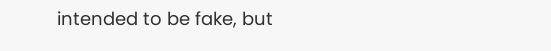intended to be fake, but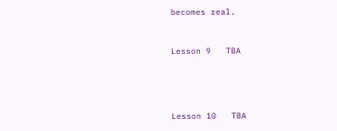becomes real.


Lesson 9   TBA




Lesson 10   TBA